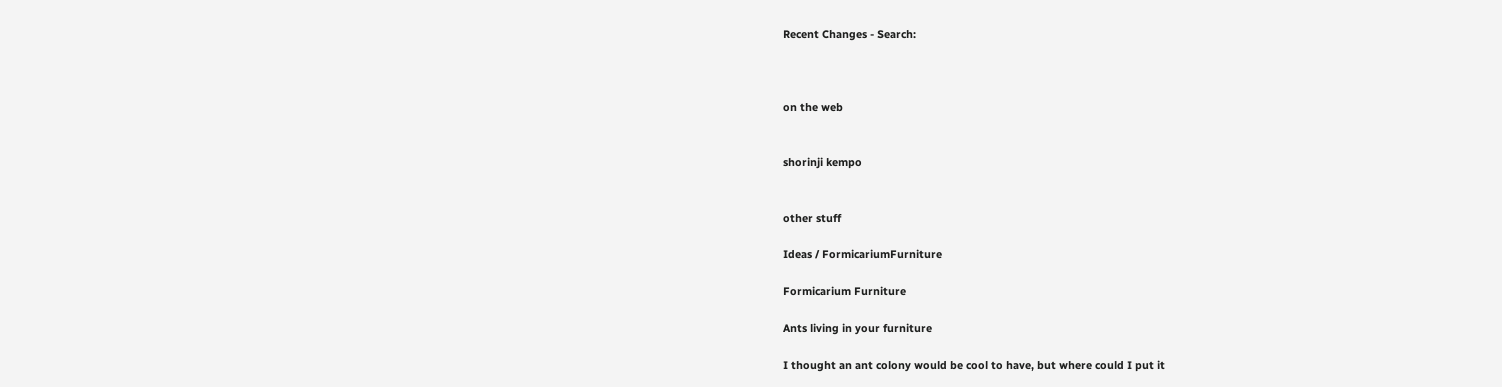Recent Changes - Search:



on the web


shorinji kempo


other stuff

Ideas / FormicariumFurniture

Formicarium Furniture

Ants living in your furniture

I thought an ant colony would be cool to have, but where could I put it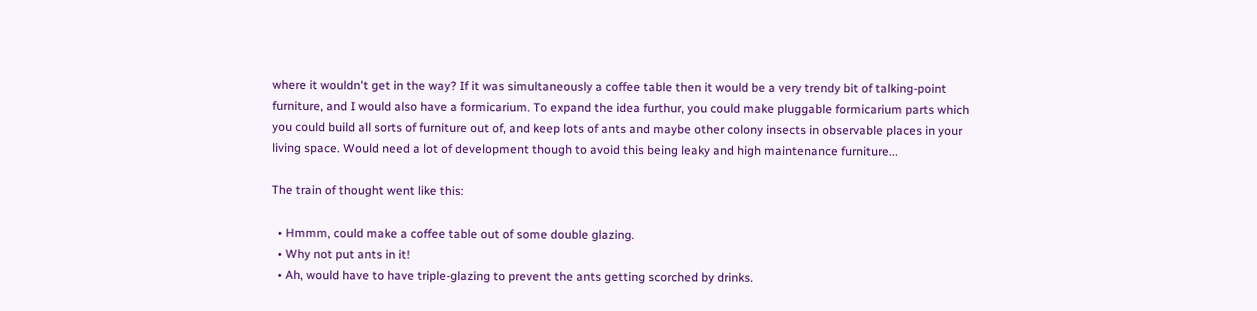where it wouldn't get in the way? If it was simultaneously a coffee table then it would be a very trendy bit of talking-point furniture, and I would also have a formicarium. To expand the idea furthur, you could make pluggable formicarium parts which you could build all sorts of furniture out of, and keep lots of ants and maybe other colony insects in observable places in your living space. Would need a lot of development though to avoid this being leaky and high maintenance furniture...

The train of thought went like this:

  • Hmmm, could make a coffee table out of some double glazing.
  • Why not put ants in it!
  • Ah, would have to have triple-glazing to prevent the ants getting scorched by drinks.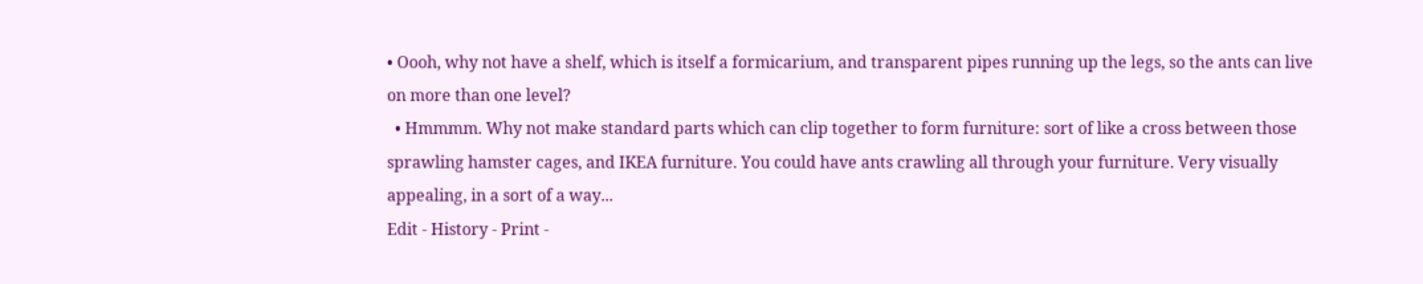• Oooh, why not have a shelf, which is itself a formicarium, and transparent pipes running up the legs, so the ants can live on more than one level?
  • Hmmmm. Why not make standard parts which can clip together to form furniture: sort of like a cross between those sprawling hamster cages, and IKEA furniture. You could have ants crawling all through your furniture. Very visually appealing, in a sort of a way...
Edit - History - Print -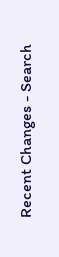Recent Changes - Search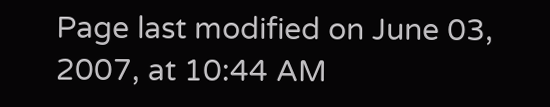Page last modified on June 03, 2007, at 10:44 AM